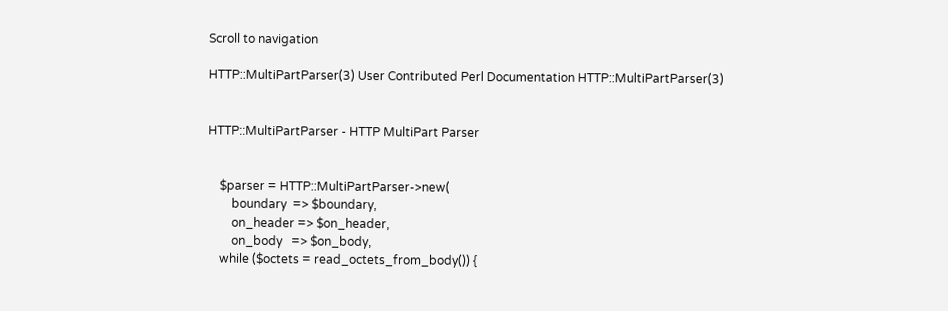Scroll to navigation

HTTP::MultiPartParser(3) User Contributed Perl Documentation HTTP::MultiPartParser(3)


HTTP::MultiPartParser - HTTP MultiPart Parser


    $parser = HTTP::MultiPartParser->new(
        boundary  => $boundary,
        on_header => $on_header,
        on_body   => $on_body,
    while ($octets = read_octets_from_body()) {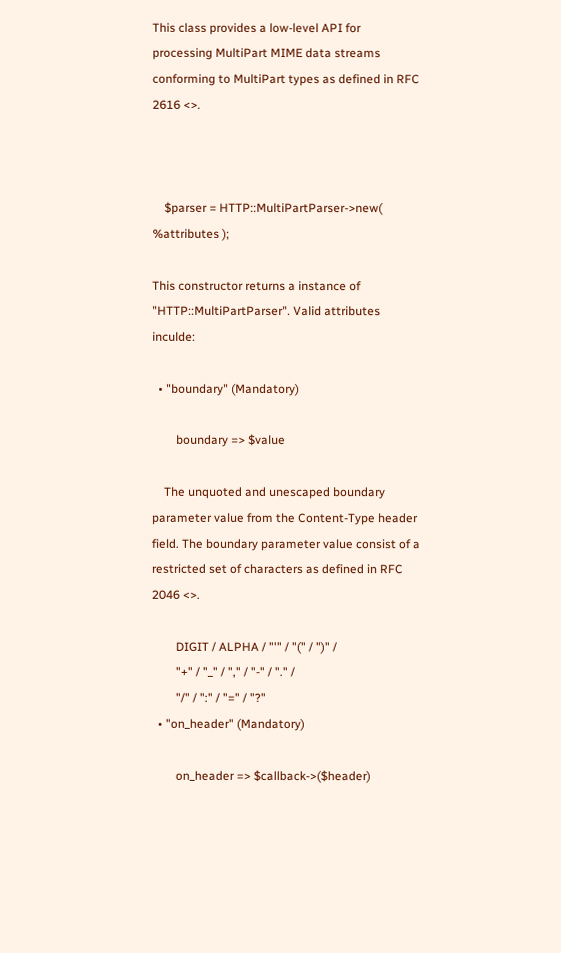This class provides a low-level API for processing MultiPart MIME data streams conforming to MultiPart types as defined in RFC 2616 <>.



    $parser = HTTP::MultiPartParser->new( %attributes );

This constructor returns a instance of "HTTP::MultiPartParser". Valid attributes inculde:

  • "boundary" (Mandatory)

        boundary => $value

    The unquoted and unescaped boundary parameter value from the Content-Type header field. The boundary parameter value consist of a restricted set of characters as defined in RFC 2046 <>.

        DIGIT / ALPHA / "'" / "(" / ")" /
        "+" / "_" / "," / "-" / "." /
        "/" / ":" / "=" / "?"
  • "on_header" (Mandatory)

        on_header => $callback->($header)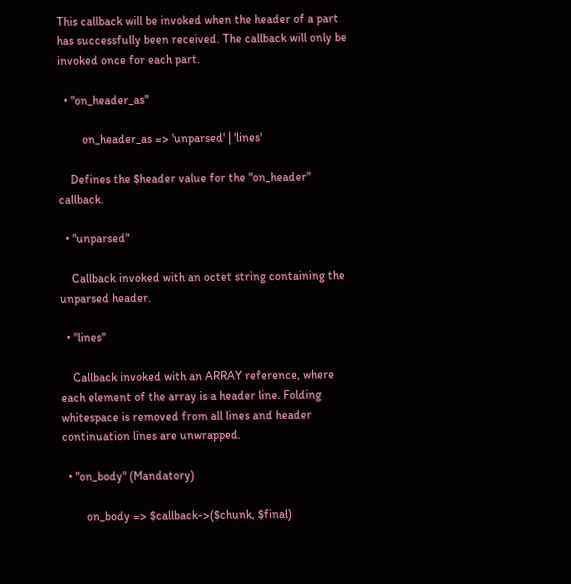This callback will be invoked when the header of a part has successfully been received. The callback will only be invoked once for each part.

  • "on_header_as"

        on_header_as => 'unparsed' | 'lines'

    Defines the $header value for the "on_header" callback.

  • "unparsed"

    Callback invoked with an octet string containing the unparsed header.

  • "lines"

    Callback invoked with an ARRAY reference, where each element of the array is a header line. Folding whitespace is removed from all lines and header continuation lines are unwrapped.

  • "on_body" (Mandatory)

        on_body => $callback->($chunk, $final)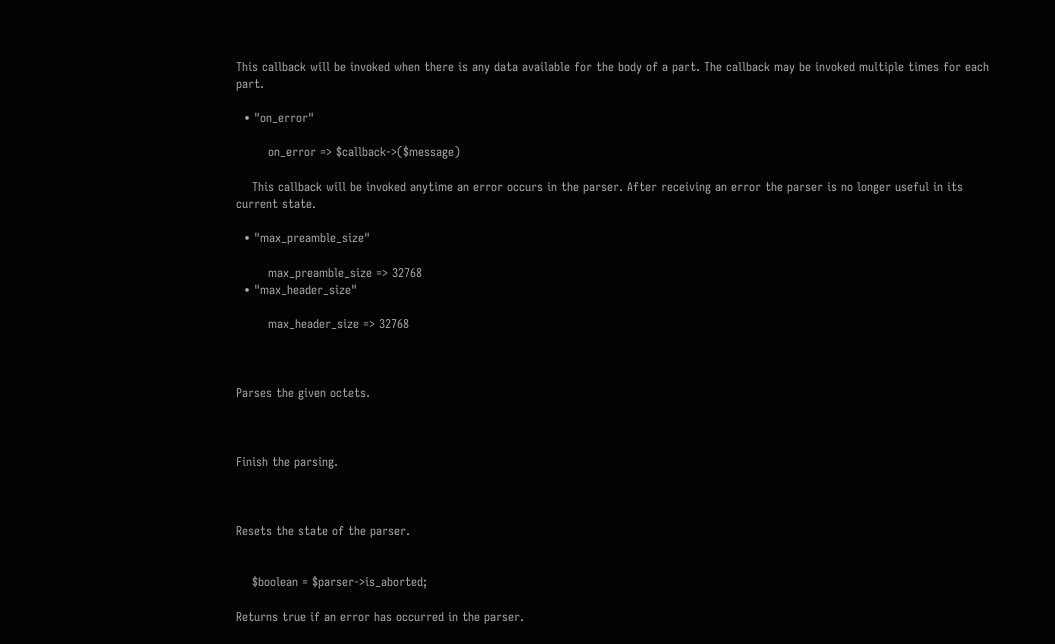This callback will be invoked when there is any data available for the body of a part. The callback may be invoked multiple times for each part.

  • "on_error"

        on_error => $callback->($message)

    This callback will be invoked anytime an error occurs in the parser. After receiving an error the parser is no longer useful in its current state.

  • "max_preamble_size"

        max_preamble_size => 32768
  • "max_header_size"

        max_header_size => 32768



Parses the given octets.



Finish the parsing.



Resets the state of the parser.


    $boolean = $parser->is_aborted;

Returns true if an error has occurred in the parser.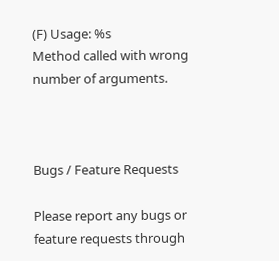(F) Usage: %s
Method called with wrong number of arguments.



Bugs / Feature Requests

Please report any bugs or feature requests through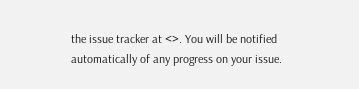the issue tracker at <>. You will be notified automatically of any progress on your issue.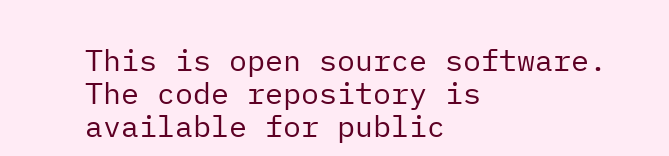This is open source software. The code repository is available for public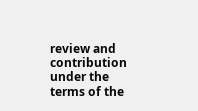review and contribution under the terms of the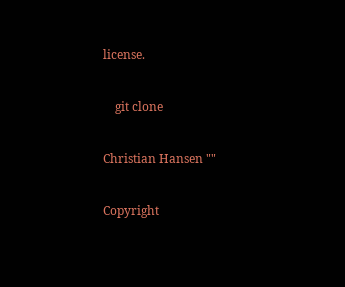license.


    git clone


Christian Hansen ""


Copyright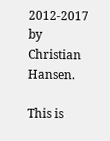2012-2017 by Christian Hansen.

This is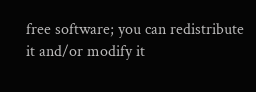free software; you can redistribute it and/or modify it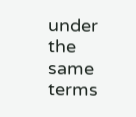under the same terms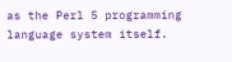as the Perl 5 programming language system itself.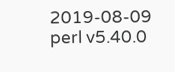2019-08-09 perl v5.40.0